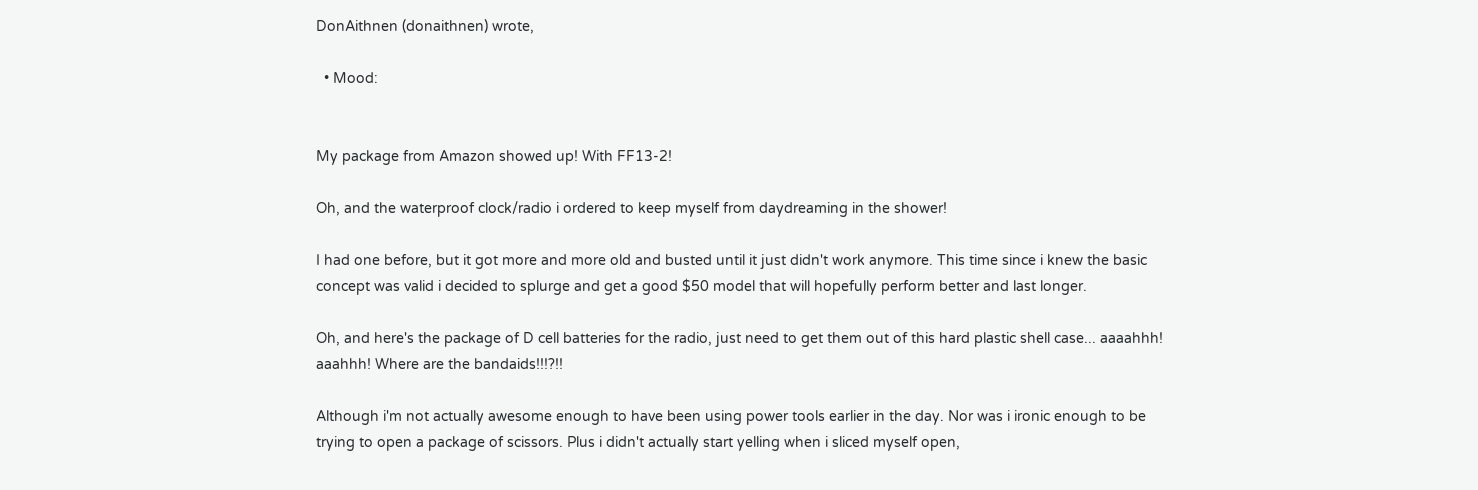DonAithnen (donaithnen) wrote,

  • Mood:


My package from Amazon showed up! With FF13-2!

Oh, and the waterproof clock/radio i ordered to keep myself from daydreaming in the shower!

I had one before, but it got more and more old and busted until it just didn't work anymore. This time since i knew the basic concept was valid i decided to splurge and get a good $50 model that will hopefully perform better and last longer.

Oh, and here's the package of D cell batteries for the radio, just need to get them out of this hard plastic shell case... aaaahhh! aaahhh! Where are the bandaids!!!?!!

Although i'm not actually awesome enough to have been using power tools earlier in the day. Nor was i ironic enough to be trying to open a package of scissors. Plus i didn't actually start yelling when i sliced myself open,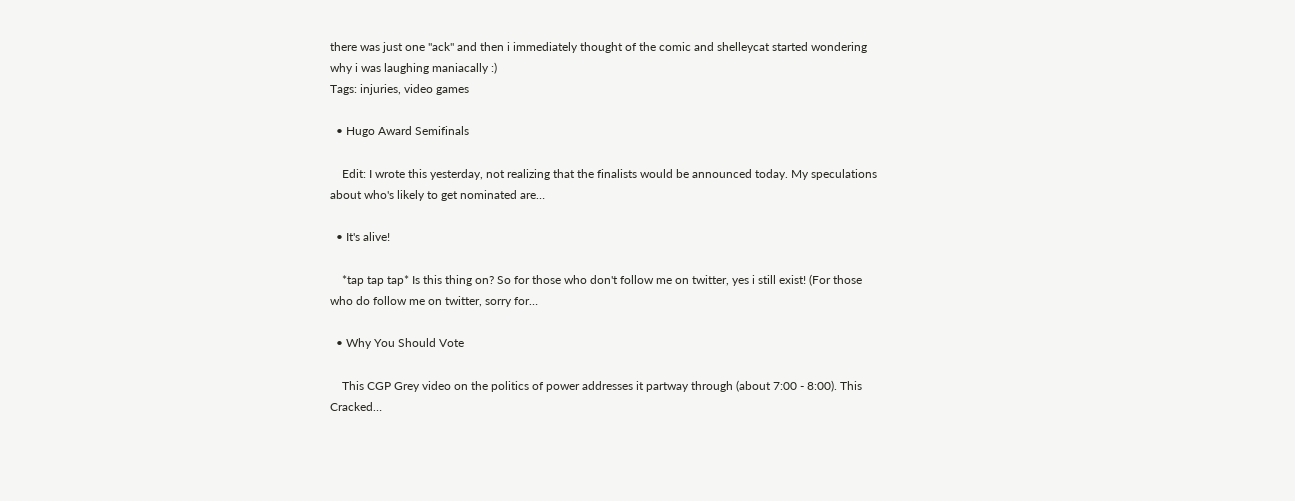there was just one "ack" and then i immediately thought of the comic and shelleycat started wondering why i was laughing maniacally :)
Tags: injuries, video games

  • Hugo Award Semifinals

    Edit: I wrote this yesterday, not realizing that the finalists would be announced today. My speculations about who's likely to get nominated are…

  • It's alive!

    *tap tap tap* Is this thing on? So for those who don't follow me on twitter, yes i still exist! (For those who do follow me on twitter, sorry for…

  • Why You Should Vote

    This CGP Grey video on the politics of power addresses it partway through (about 7:00 - 8:00). This Cracked…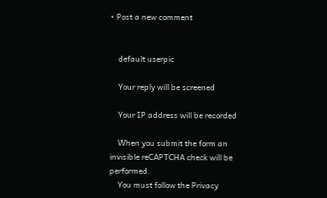• Post a new comment


    default userpic

    Your reply will be screened

    Your IP address will be recorded

    When you submit the form an invisible reCAPTCHA check will be performed.
    You must follow the Privacy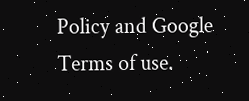Policy and Google Terms of use.